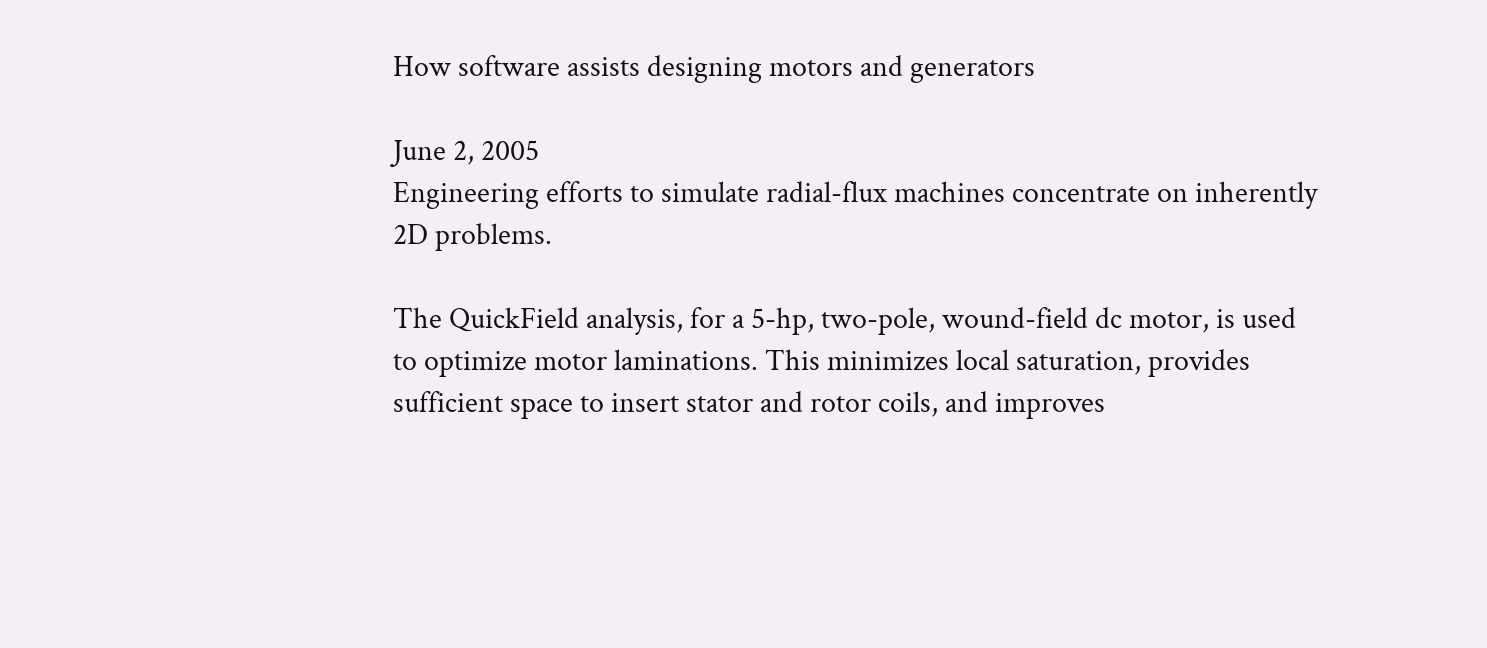How software assists designing motors and generators

June 2, 2005
Engineering efforts to simulate radial-flux machines concentrate on inherently 2D problems.

The QuickField analysis, for a 5-hp, two-pole, wound-field dc motor, is used to optimize motor laminations. This minimizes local saturation, provides sufficient space to insert stator and rotor coils, and improves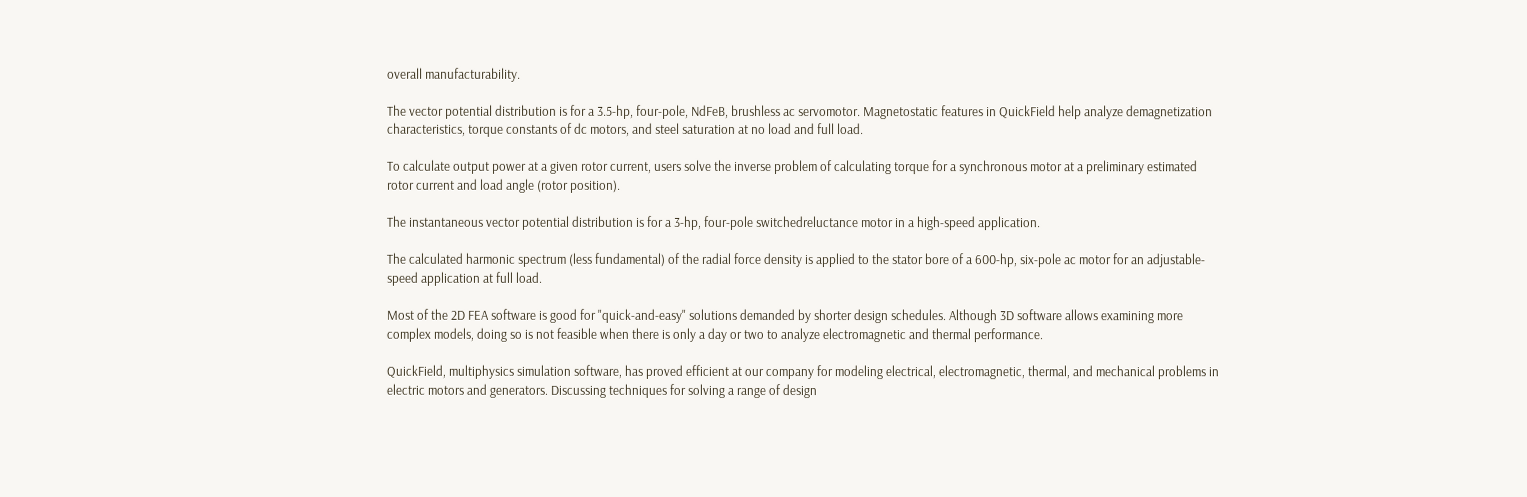overall manufacturability.

The vector potential distribution is for a 3.5-hp, four-pole, NdFeB, brushless ac servomotor. Magnetostatic features in QuickField help analyze demagnetization characteristics, torque constants of dc motors, and steel saturation at no load and full load.

To calculate output power at a given rotor current, users solve the inverse problem of calculating torque for a synchronous motor at a preliminary estimated rotor current and load angle (rotor position).

The instantaneous vector potential distribution is for a 3-hp, four-pole switchedreluctance motor in a high-speed application.

The calculated harmonic spectrum (less fundamental) of the radial force density is applied to the stator bore of a 600-hp, six-pole ac motor for an adjustable-speed application at full load.

Most of the 2D FEA software is good for "quick-and-easy" solutions demanded by shorter design schedules. Although 3D software allows examining more complex models, doing so is not feasible when there is only a day or two to analyze electromagnetic and thermal performance.

QuickField, multiphysics simulation software, has proved efficient at our company for modeling electrical, electromagnetic, thermal, and mechanical problems in electric motors and generators. Discussing techniques for solving a range of design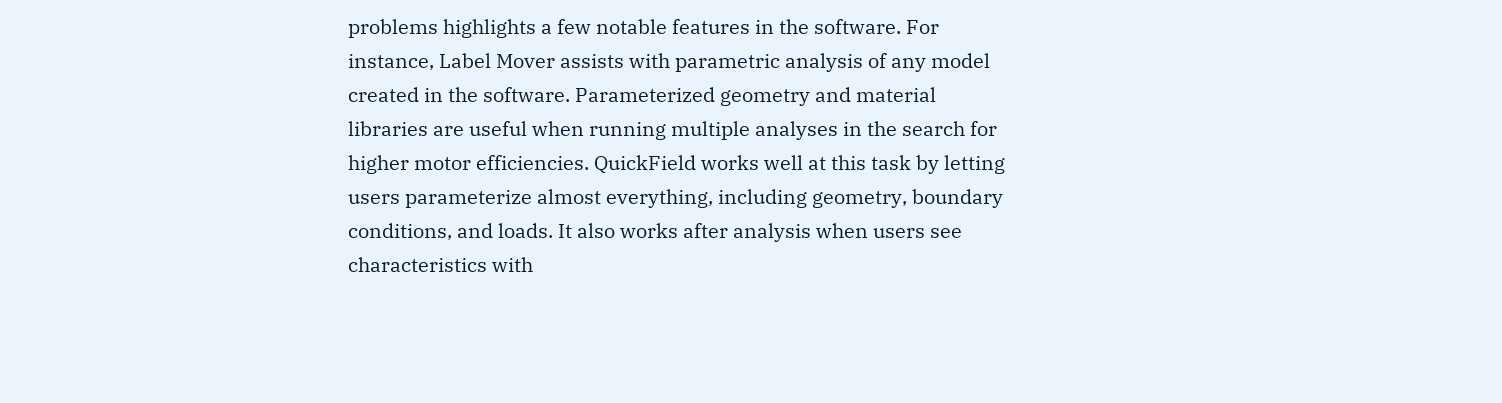problems highlights a few notable features in the software. For instance, Label Mover assists with parametric analysis of any model created in the software. Parameterized geometry and material libraries are useful when running multiple analyses in the search for higher motor efficiencies. QuickField works well at this task by letting users parameterize almost everything, including geometry, boundary conditions, and loads. It also works after analysis when users see characteristics with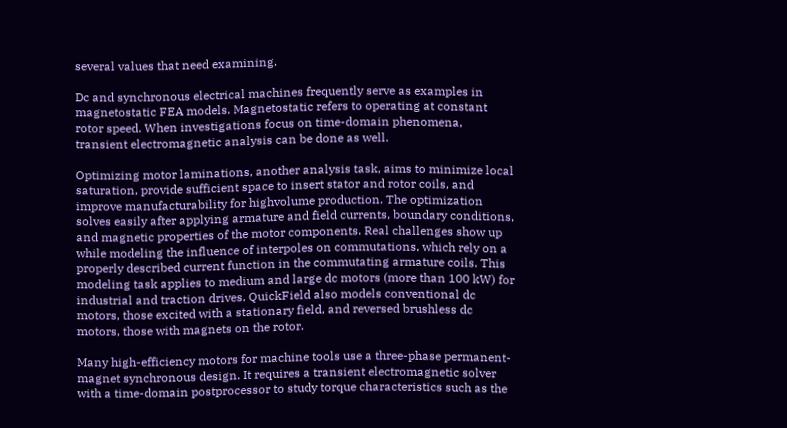several values that need examining.

Dc and synchronous electrical machines frequently serve as examples in magnetostatic FEA models. Magnetostatic refers to operating at constant rotor speed. When investigations focus on time-domain phenomena, transient electromagnetic analysis can be done as well.

Optimizing motor laminations, another analysis task, aims to minimize local saturation, provide sufficient space to insert stator and rotor coils, and improve manufacturability for highvolume production. The optimization solves easily after applying armature and field currents, boundary conditions, and magnetic properties of the motor components. Real challenges show up while modeling the influence of interpoles on commutations, which rely on a properly described current function in the commutating armature coils. This modeling task applies to medium and large dc motors (more than 100 kW) for industrial and traction drives. QuickField also models conventional dc motors, those excited with a stationary field, and reversed brushless dc motors, those with magnets on the rotor.

Many high-efficiency motors for machine tools use a three-phase permanent-magnet synchronous design. It requires a transient electromagnetic solver with a time-domain postprocessor to study torque characteristics such as the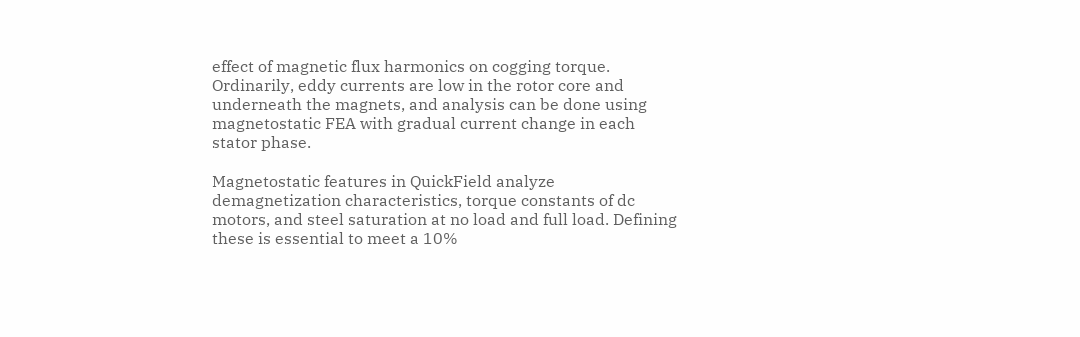effect of magnetic flux harmonics on cogging torque. Ordinarily, eddy currents are low in the rotor core and underneath the magnets, and analysis can be done using magnetostatic FEA with gradual current change in each stator phase.

Magnetostatic features in QuickField analyze demagnetization characteristics, torque constants of dc motors, and steel saturation at no load and full load. Defining these is essential to meet a 10%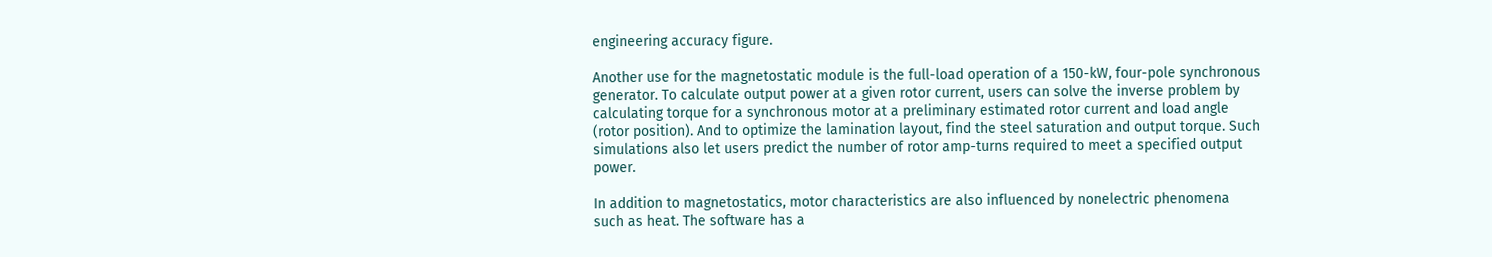engineering accuracy figure.

Another use for the magnetostatic module is the full-load operation of a 150-kW, four-pole synchronous generator. To calculate output power at a given rotor current, users can solve the inverse problem by calculating torque for a synchronous motor at a preliminary estimated rotor current and load angle (rotor position). And to optimize the lamination layout, find the steel saturation and output torque. Such simulations also let users predict the number of rotor amp-turns required to meet a specified output power.

In addition to magnetostatics, motor characteristics are also influenced by nonelectric phenomena such as heat. The software has a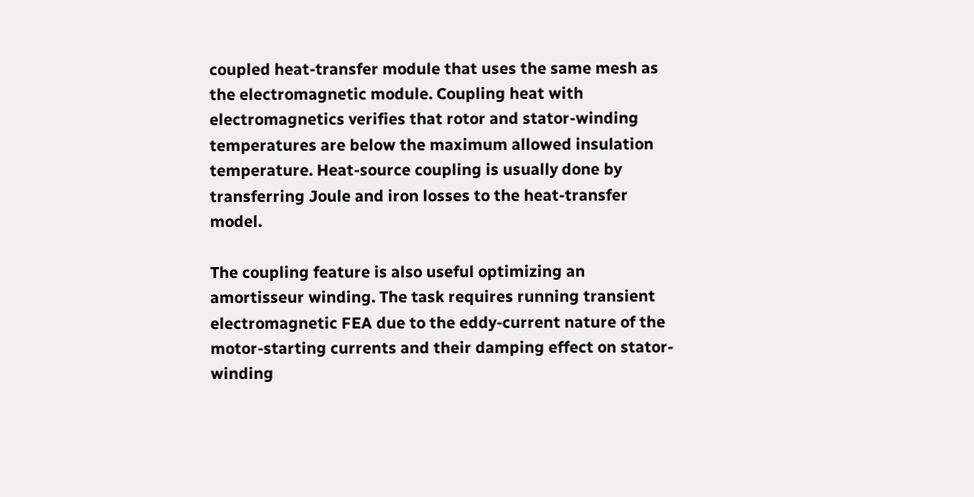coupled heat-transfer module that uses the same mesh as the electromagnetic module. Coupling heat with electromagnetics verifies that rotor and stator-winding temperatures are below the maximum allowed insulation temperature. Heat-source coupling is usually done by transferring Joule and iron losses to the heat-transfer model.

The coupling feature is also useful optimizing an amortisseur winding. The task requires running transient electromagnetic FEA due to the eddy-current nature of the motor-starting currents and their damping effect on stator-winding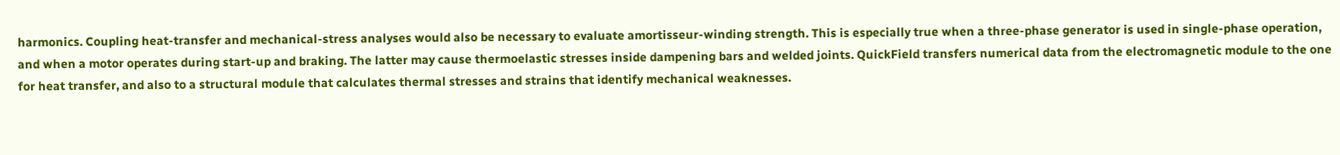harmonics. Coupling heat-transfer and mechanical-stress analyses would also be necessary to evaluate amortisseur-winding strength. This is especially true when a three-phase generator is used in single-phase operation, and when a motor operates during start-up and braking. The latter may cause thermoelastic stresses inside dampening bars and welded joints. QuickField transfers numerical data from the electromagnetic module to the one for heat transfer, and also to a structural module that calculates thermal stresses and strains that identify mechanical weaknesses.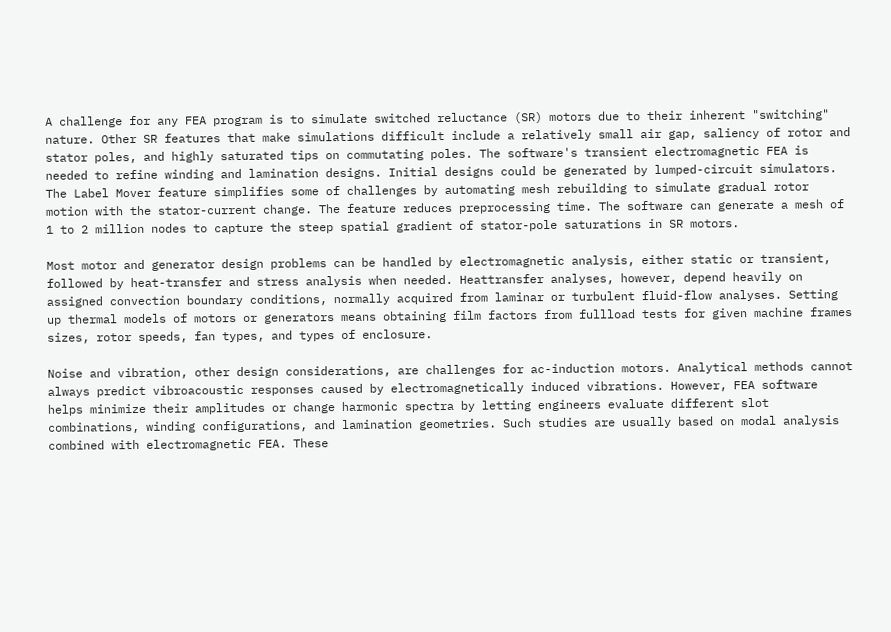A challenge for any FEA program is to simulate switched reluctance (SR) motors due to their inherent "switching" nature. Other SR features that make simulations difficult include a relatively small air gap, saliency of rotor and stator poles, and highly saturated tips on commutating poles. The software's transient electromagnetic FEA is needed to refine winding and lamination designs. Initial designs could be generated by lumped-circuit simulators. The Label Mover feature simplifies some of challenges by automating mesh rebuilding to simulate gradual rotor motion with the stator-current change. The feature reduces preprocessing time. The software can generate a mesh of 1 to 2 million nodes to capture the steep spatial gradient of stator-pole saturations in SR motors.

Most motor and generator design problems can be handled by electromagnetic analysis, either static or transient, followed by heat-transfer and stress analysis when needed. Heattransfer analyses, however, depend heavily on assigned convection boundary conditions, normally acquired from laminar or turbulent fluid-flow analyses. Setting up thermal models of motors or generators means obtaining film factors from fullload tests for given machine frames sizes, rotor speeds, fan types, and types of enclosure.

Noise and vibration, other design considerations, are challenges for ac-induction motors. Analytical methods cannot always predict vibroacoustic responses caused by electromagnetically induced vibrations. However, FEA software helps minimize their amplitudes or change harmonic spectra by letting engineers evaluate different slot combinations, winding configurations, and lamination geometries. Such studies are usually based on modal analysis combined with electromagnetic FEA. These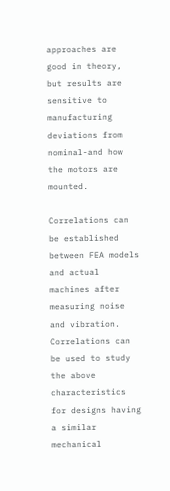approaches are good in theory, but results are sensitive to manufacturing deviations from nominal-and how the motors are mounted.

Correlations can be established between FEA models and actual machines after measuring noise and vibration. Correlations can be used to study the above characteristics for designs having a similar mechanical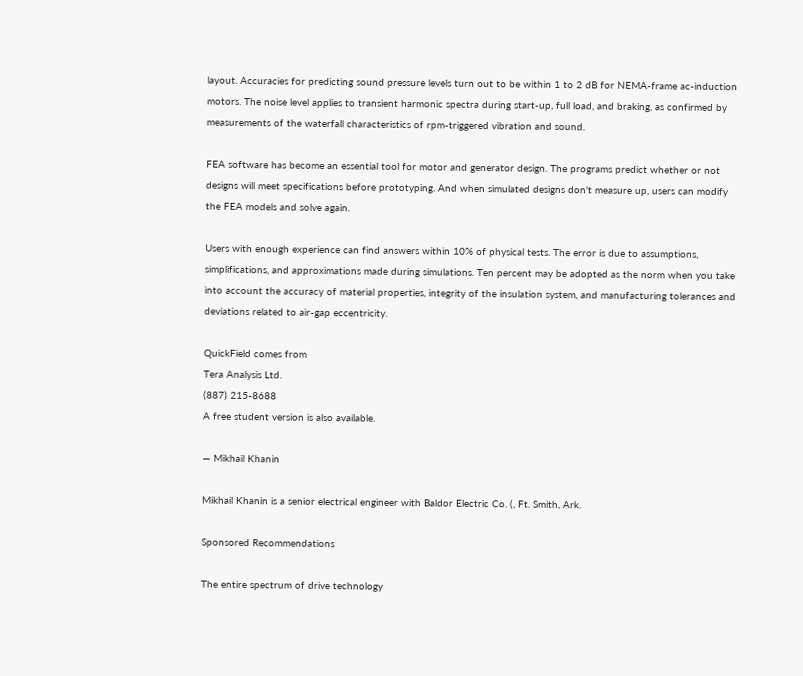layout. Accuracies for predicting sound pressure levels turn out to be within 1 to 2 dB for NEMA-frame ac-induction motors. The noise level applies to transient harmonic spectra during start-up, full load, and braking, as confirmed by measurements of the waterfall characteristics of rpm-triggered vibration and sound.

FEA software has become an essential tool for motor and generator design. The programs predict whether or not designs will meet specifications before prototyping. And when simulated designs don't measure up, users can modify the FEA models and solve again.

Users with enough experience can find answers within 10% of physical tests. The error is due to assumptions, simplifications, and approximations made during simulations. Ten percent may be adopted as the norm when you take into account the accuracy of material properties, integrity of the insulation system, and manufacturing tolerances and deviations related to air-gap eccentricity.

QuickField comes from
Tera Analysis Ltd.
(887) 215-8688
A free student version is also available.

— Mikhail Khanin

Mikhail Khanin is a senior electrical engineer with Baldor Electric Co. (, Ft. Smith, Ark.

Sponsored Recommendations

The entire spectrum of drive technology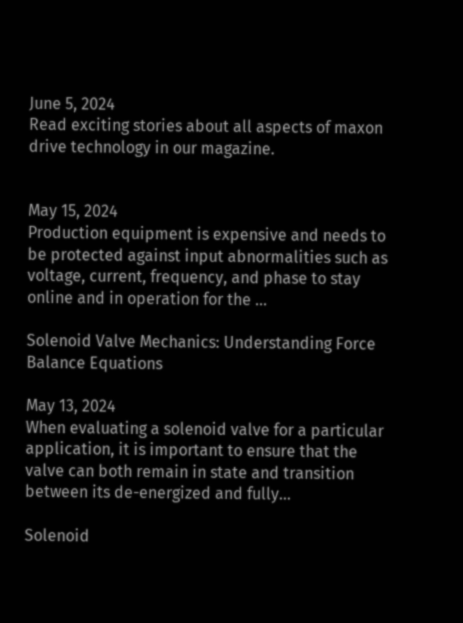June 5, 2024
Read exciting stories about all aspects of maxon drive technology in our magazine.


May 15, 2024
Production equipment is expensive and needs to be protected against input abnormalities such as voltage, current, frequency, and phase to stay online and in operation for the ...

Solenoid Valve Mechanics: Understanding Force Balance Equations

May 13, 2024
When evaluating a solenoid valve for a particular application, it is important to ensure that the valve can both remain in state and transition between its de-energized and fully...

Solenoid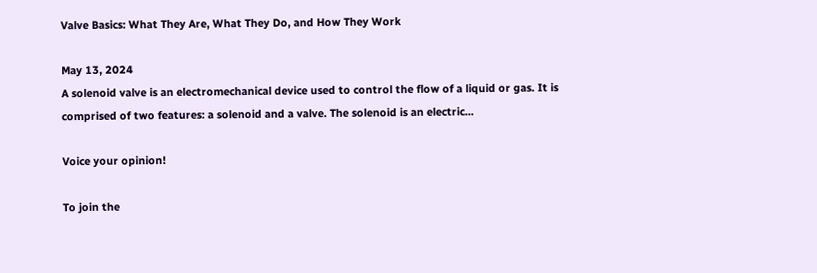Valve Basics: What They Are, What They Do, and How They Work

May 13, 2024
A solenoid valve is an electromechanical device used to control the flow of a liquid or gas. It is comprised of two features: a solenoid and a valve. The solenoid is an electric...

Voice your opinion!

To join the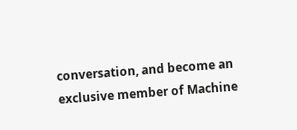conversation, and become an exclusive member of Machine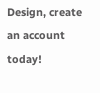Design, create an account today!